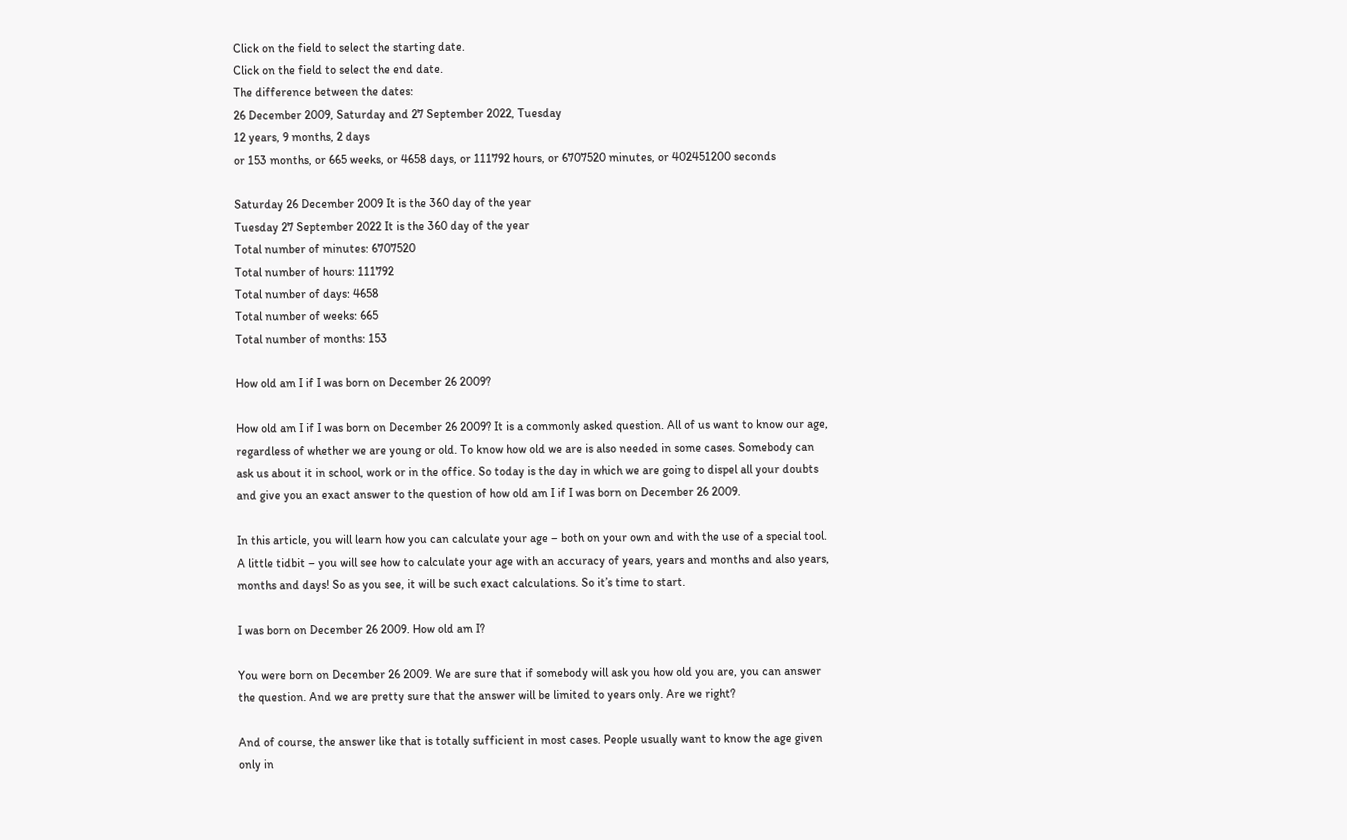Click on the field to select the starting date.
Click on the field to select the end date.
The difference between the dates:
26 December 2009, Saturday and 27 September 2022, Tuesday
12 years, 9 months, 2 days
or 153 months, or 665 weeks, or 4658 days, or 111792 hours, or 6707520 minutes, or 402451200 seconds

Saturday 26 December 2009 It is the 360 day of the year
Tuesday 27 September 2022 It is the 360 day of the year
Total number of minutes: 6707520
Total number of hours: 111792
Total number of days: 4658
Total number of weeks: 665
Total number of months: 153

How old am I if I was born on December 26 2009?

How old am I if I was born on December 26 2009? It is a commonly asked question. All of us want to know our age, regardless of whether we are young or old. To know how old we are is also needed in some cases. Somebody can ask us about it in school, work or in the office. So today is the day in which we are going to dispel all your doubts and give you an exact answer to the question of how old am I if I was born on December 26 2009.

In this article, you will learn how you can calculate your age – both on your own and with the use of a special tool. A little tidbit – you will see how to calculate your age with an accuracy of years, years and months and also years, months and days! So as you see, it will be such exact calculations. So it’s time to start.

I was born on December 26 2009. How old am I?

You were born on December 26 2009. We are sure that if somebody will ask you how old you are, you can answer the question. And we are pretty sure that the answer will be limited to years only. Are we right?

And of course, the answer like that is totally sufficient in most cases. People usually want to know the age given only in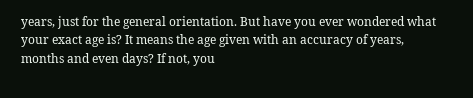years, just for the general orientation. But have you ever wondered what your exact age is? It means the age given with an accuracy of years, months and even days? If not, you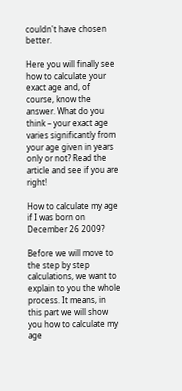couldn't have chosen better.

Here you will finally see how to calculate your exact age and, of course, know the answer. What do you think – your exact age varies significantly from your age given in years only or not? Read the article and see if you are right!

How to calculate my age if I was born on December 26 2009?

Before we will move to the step by step calculations, we want to explain to you the whole process. It means, in this part we will show you how to calculate my age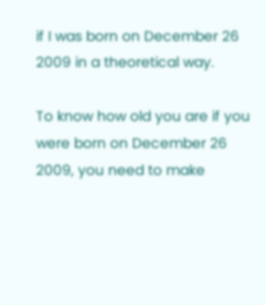if I was born on December 26 2009 in a theoretical way.

To know how old you are if you were born on December 26 2009, you need to make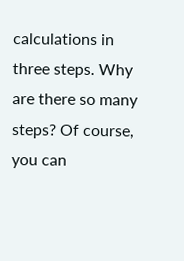calculations in three steps. Why are there so many steps? Of course, you can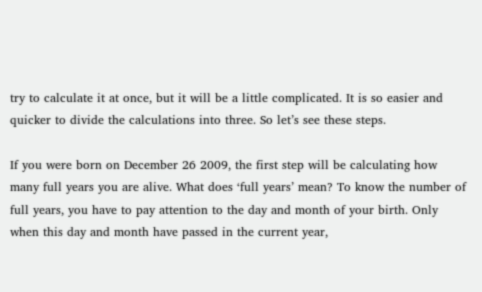try to calculate it at once, but it will be a little complicated. It is so easier and quicker to divide the calculations into three. So let’s see these steps.

If you were born on December 26 2009, the first step will be calculating how many full years you are alive. What does ‘full years’ mean? To know the number of full years, you have to pay attention to the day and month of your birth. Only when this day and month have passed in the current year,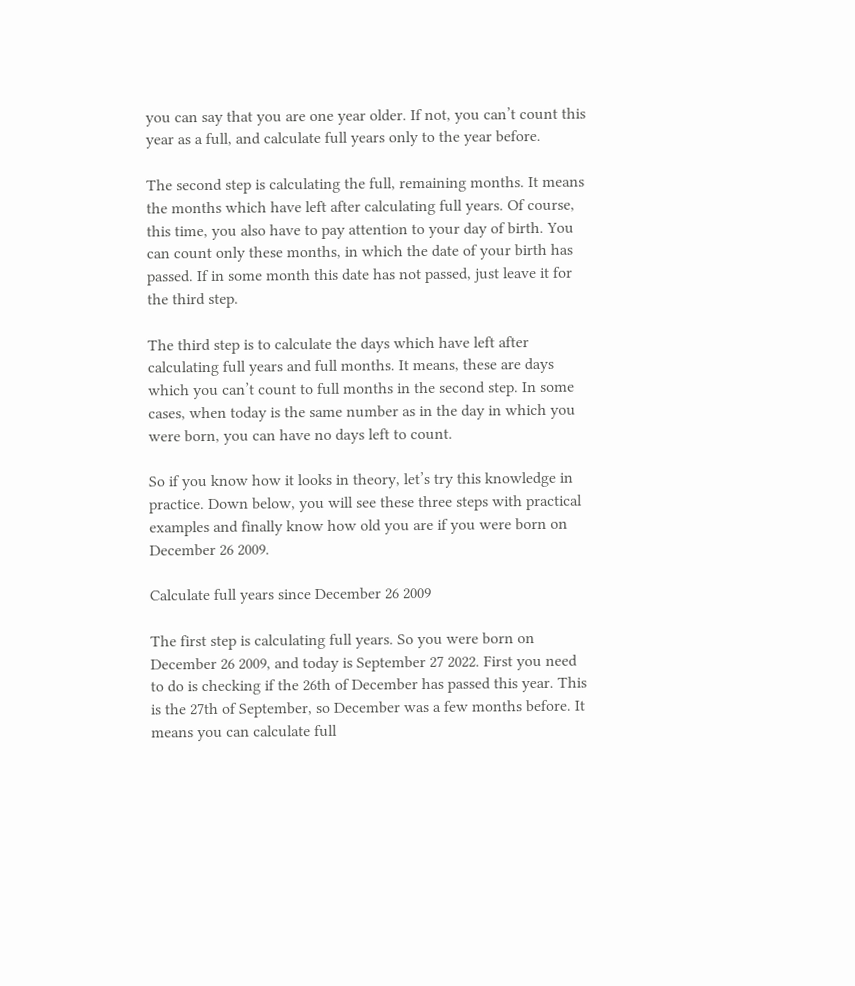you can say that you are one year older. If not, you can’t count this year as a full, and calculate full years only to the year before.

The second step is calculating the full, remaining months. It means the months which have left after calculating full years. Of course, this time, you also have to pay attention to your day of birth. You can count only these months, in which the date of your birth has passed. If in some month this date has not passed, just leave it for the third step.

The third step is to calculate the days which have left after calculating full years and full months. It means, these are days which you can’t count to full months in the second step. In some cases, when today is the same number as in the day in which you were born, you can have no days left to count.

So if you know how it looks in theory, let’s try this knowledge in practice. Down below, you will see these three steps with practical examples and finally know how old you are if you were born on December 26 2009.

Calculate full years since December 26 2009

The first step is calculating full years. So you were born on December 26 2009, and today is September 27 2022. First you need to do is checking if the 26th of December has passed this year. This is the 27th of September, so December was a few months before. It means you can calculate full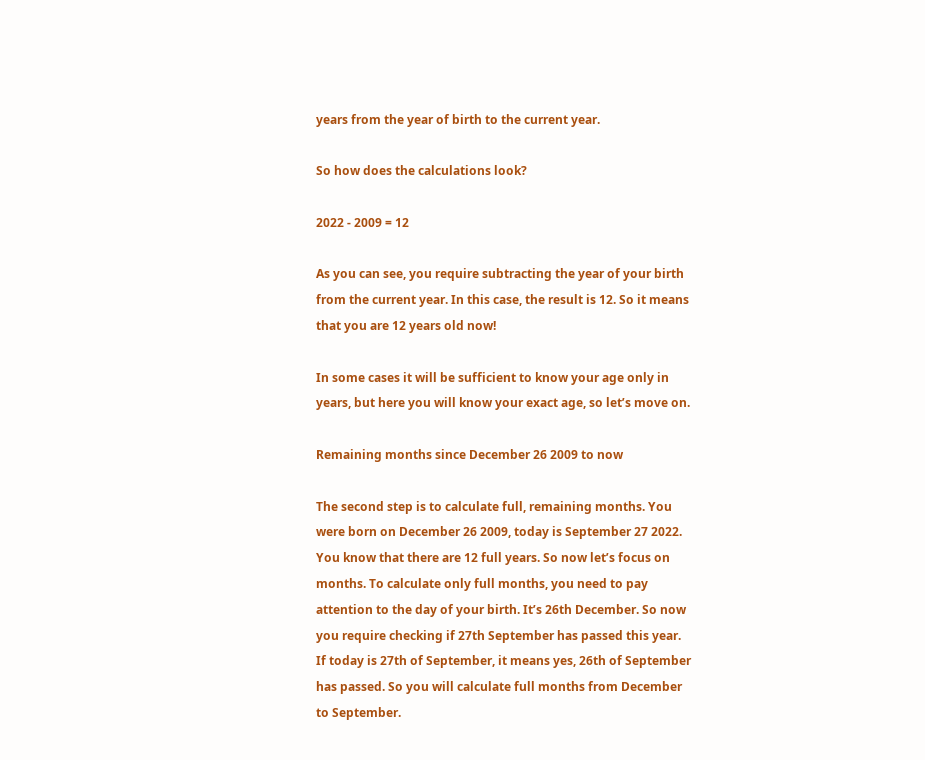years from the year of birth to the current year.

So how does the calculations look?

2022 - 2009 = 12

As you can see, you require subtracting the year of your birth from the current year. In this case, the result is 12. So it means that you are 12 years old now!

In some cases it will be sufficient to know your age only in years, but here you will know your exact age, so let’s move on.

Remaining months since December 26 2009 to now

The second step is to calculate full, remaining months. You were born on December 26 2009, today is September 27 2022. You know that there are 12 full years. So now let’s focus on months. To calculate only full months, you need to pay attention to the day of your birth. It’s 26th December. So now you require checking if 27th September has passed this year. If today is 27th of September, it means yes, 26th of September has passed. So you will calculate full months from December to September.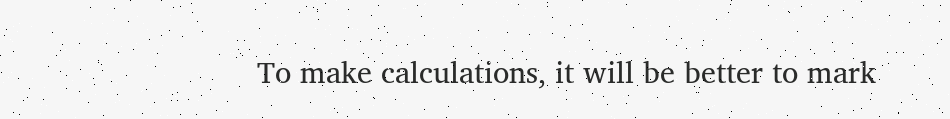To make calculations, it will be better to mark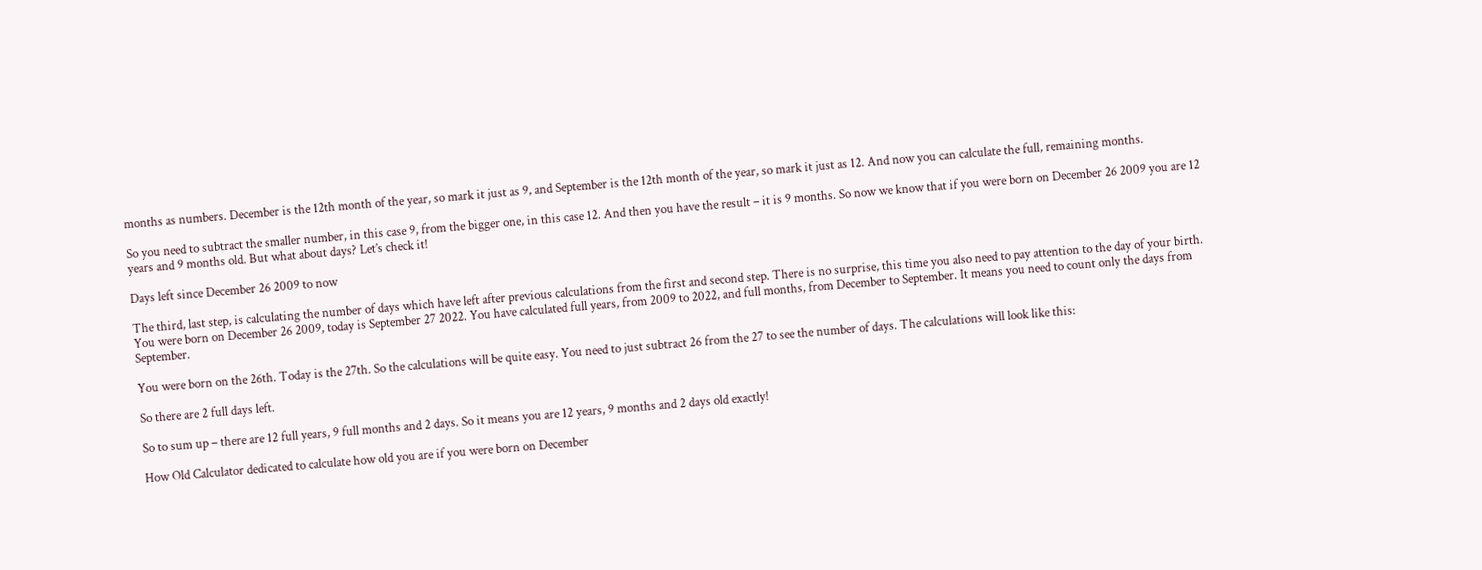months as numbers. December is the 12th month of the year, so mark it just as 9, and September is the 12th month of the year, so mark it just as 12. And now you can calculate the full, remaining months.

So you need to subtract the smaller number, in this case 9, from the bigger one, in this case 12. And then you have the result – it is 9 months. So now we know that if you were born on December 26 2009 you are 12 years and 9 months old. But what about days? Let’s check it!

Days left since December 26 2009 to now

The third, last step, is calculating the number of days which have left after previous calculations from the first and second step. There is no surprise, this time you also need to pay attention to the day of your birth. You were born on December 26 2009, today is September 27 2022. You have calculated full years, from 2009 to 2022, and full months, from December to September. It means you need to count only the days from September.

You were born on the 26th. Today is the 27th. So the calculations will be quite easy. You need to just subtract 26 from the 27 to see the number of days. The calculations will look like this:

So there are 2 full days left.

So to sum up – there are 12 full years, 9 full months and 2 days. So it means you are 12 years, 9 months and 2 days old exactly!

How Old Calculator dedicated to calculate how old you are if you were born on December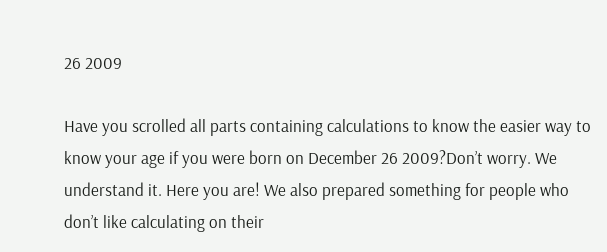26 2009

Have you scrolled all parts containing calculations to know the easier way to know your age if you were born on December 26 2009?Don’t worry. We understand it. Here you are! We also prepared something for people who don’t like calculating on their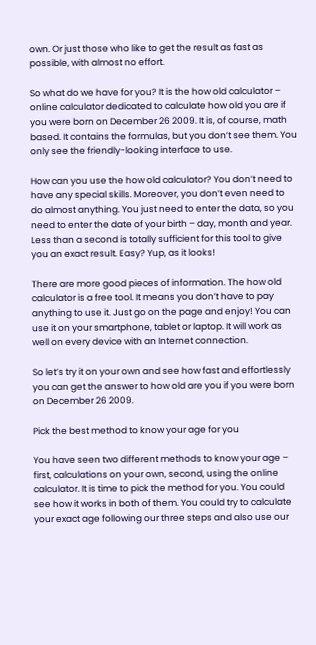own. Or just those who like to get the result as fast as possible, with almost no effort.

So what do we have for you? It is the how old calculator – online calculator dedicated to calculate how old you are if you were born on December 26 2009. It is, of course, math based. It contains the formulas, but you don’t see them. You only see the friendly-looking interface to use.

How can you use the how old calculator? You don’t need to have any special skills. Moreover, you don’t even need to do almost anything. You just need to enter the data, so you need to enter the date of your birth – day, month and year. Less than a second is totally sufficient for this tool to give you an exact result. Easy? Yup, as it looks!

There are more good pieces of information. The how old calculator is a free tool. It means you don’t have to pay anything to use it. Just go on the page and enjoy! You can use it on your smartphone, tablet or laptop. It will work as well on every device with an Internet connection.

So let’s try it on your own and see how fast and effortlessly you can get the answer to how old are you if you were born on December 26 2009.

Pick the best method to know your age for you

You have seen two different methods to know your age – first, calculations on your own, second, using the online calculator. It is time to pick the method for you. You could see how it works in both of them. You could try to calculate your exact age following our three steps and also use our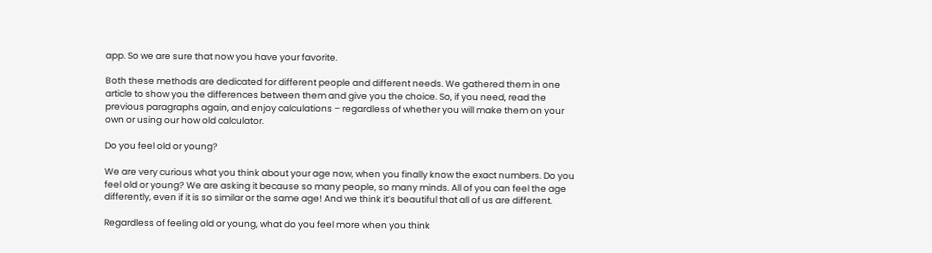app. So we are sure that now you have your favorite.

Both these methods are dedicated for different people and different needs. We gathered them in one article to show you the differences between them and give you the choice. So, if you need, read the previous paragraphs again, and enjoy calculations – regardless of whether you will make them on your own or using our how old calculator.

Do you feel old or young?

We are very curious what you think about your age now, when you finally know the exact numbers. Do you feel old or young? We are asking it because so many people, so many minds. All of you can feel the age differently, even if it is so similar or the same age! And we think it’s beautiful that all of us are different.

Regardless of feeling old or young, what do you feel more when you think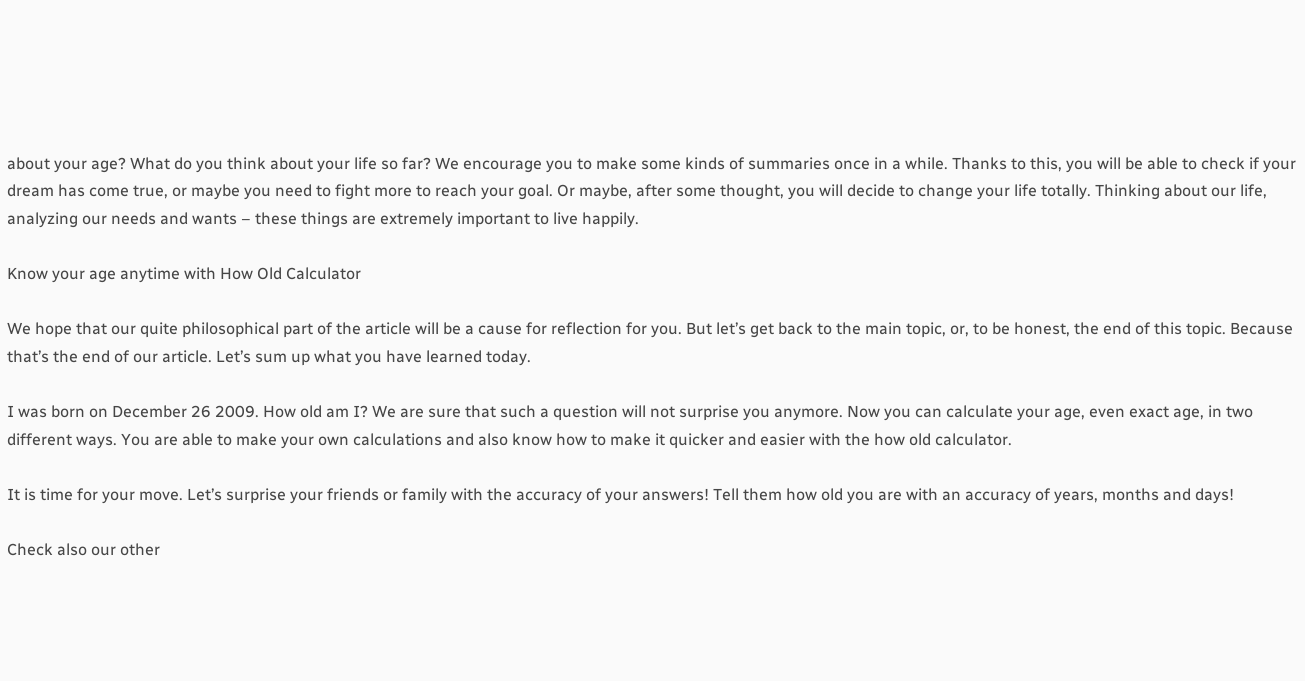about your age? What do you think about your life so far? We encourage you to make some kinds of summaries once in a while. Thanks to this, you will be able to check if your dream has come true, or maybe you need to fight more to reach your goal. Or maybe, after some thought, you will decide to change your life totally. Thinking about our life, analyzing our needs and wants – these things are extremely important to live happily.

Know your age anytime with How Old Calculator

We hope that our quite philosophical part of the article will be a cause for reflection for you. But let’s get back to the main topic, or, to be honest, the end of this topic. Because that’s the end of our article. Let’s sum up what you have learned today.

I was born on December 26 2009. How old am I? We are sure that such a question will not surprise you anymore. Now you can calculate your age, even exact age, in two different ways. You are able to make your own calculations and also know how to make it quicker and easier with the how old calculator.

It is time for your move. Let’s surprise your friends or family with the accuracy of your answers! Tell them how old you are with an accuracy of years, months and days!

Check also our other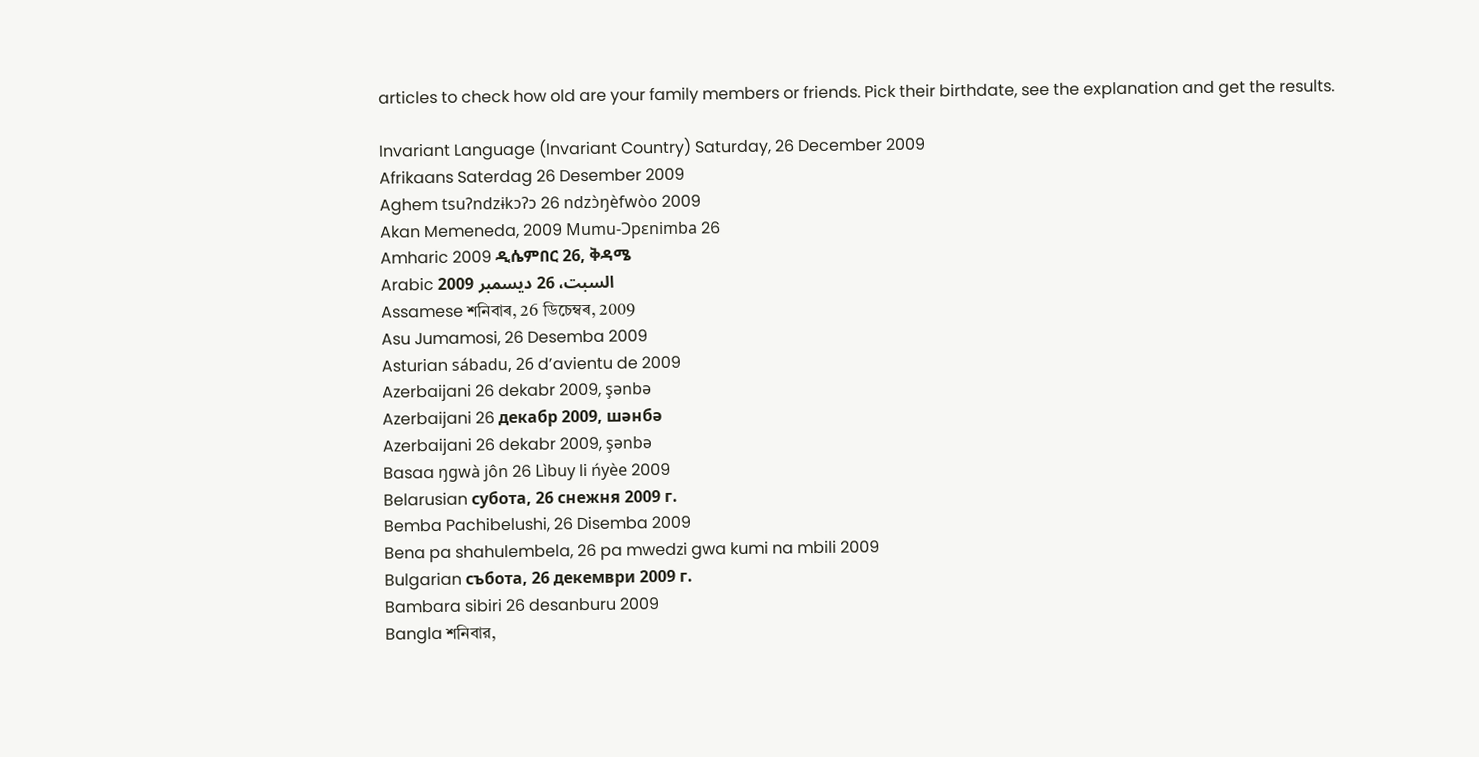articles to check how old are your family members or friends. Pick their birthdate, see the explanation and get the results.

Invariant Language (Invariant Country) Saturday, 26 December 2009
Afrikaans Saterdag 26 Desember 2009
Aghem tsuʔndzɨkɔʔɔ 26 ndzɔ̀ŋèfwòo 2009
Akan Memeneda, 2009 Mumu-Ɔpɛnimba 26
Amharic 2009 ዲሴምበር 26, ቅዳሜ
Arabic السبت، 26 ديسمبر 2009
Assamese শনিবাৰ, 26 ডিচেম্বৰ, 2009
Asu Jumamosi, 26 Desemba 2009
Asturian sábadu, 26 d’avientu de 2009
Azerbaijani 26 dekabr 2009, şənbə
Azerbaijani 26 декабр 2009, шәнбә
Azerbaijani 26 dekabr 2009, şənbə
Basaa ŋgwà jôn 26 Lìbuy li ńyèe 2009
Belarusian субота, 26 снежня 2009 г.
Bemba Pachibelushi, 26 Disemba 2009
Bena pa shahulembela, 26 pa mwedzi gwa kumi na mbili 2009
Bulgarian събота, 26 декември 2009 г.
Bambara sibiri 26 desanburu 2009
Bangla শনিবার,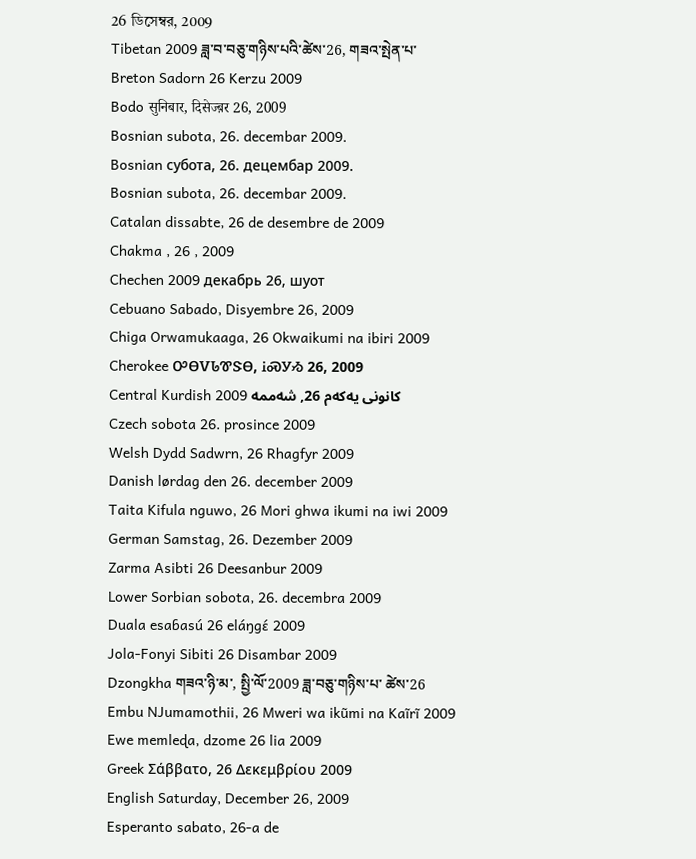26 ডিসেম্বর, 2009
Tibetan 2009 ཟླ་བ་བཅུ་གཉིས་པའི་ཚེས་26, གཟའ་སྤེན་པ་
Breton Sadorn 26 Kerzu 2009
Bodo सुनिबार, दिसेज्ब़र 26, 2009
Bosnian subota, 26. decembar 2009.
Bosnian субота, 26. децембар 2009.
Bosnian subota, 26. decembar 2009.
Catalan dissabte, 26 de desembre de 2009
Chakma , 26 , 2009
Chechen 2009 декабрь 26, шуот
Cebuano Sabado, Disyembre 26, 2009
Chiga Orwamukaaga, 26 Okwaikumi na ibiri 2009
Cherokee ᎤᎾᏙᏓᏈᏕᎾ, ᎥᏍᎩᏱ 26, 2009
Central Kurdish 2009 کانونی یەکەم 26, شەممە
Czech sobota 26. prosince 2009
Welsh Dydd Sadwrn, 26 Rhagfyr 2009
Danish lørdag den 26. december 2009
Taita Kifula nguwo, 26 Mori ghwa ikumi na iwi 2009
German Samstag, 26. Dezember 2009
Zarma Asibti 26 Deesanbur 2009
Lower Sorbian sobota, 26. decembra 2009
Duala esaɓasú 26 eláŋgɛ́ 2009
Jola-Fonyi Sibiti 26 Disambar 2009
Dzongkha གཟའ་ཉི་མ་, སྤྱི་ལོ་2009 ཟླ་བཅུ་གཉིས་པ་ ཚེས་26
Embu NJumamothii, 26 Mweri wa ikũmi na Kaĩrĩ 2009
Ewe memleɖa, dzome 26 lia 2009
Greek Σάββατο, 26 Δεκεμβρίου 2009
English Saturday, December 26, 2009
Esperanto sabato, 26-a de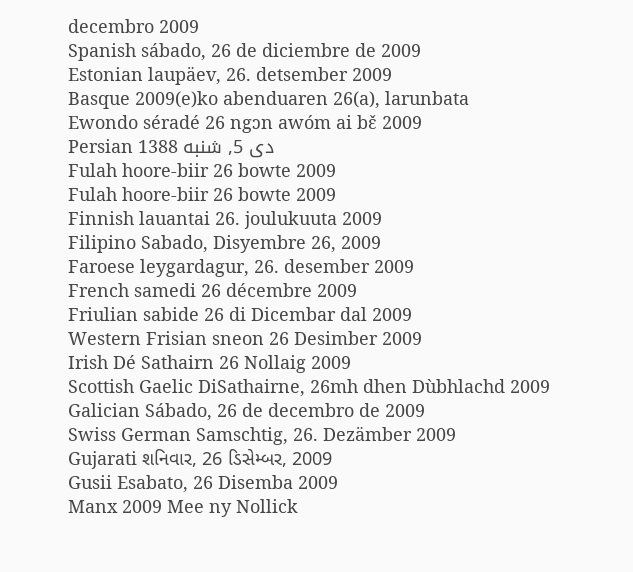decembro 2009
Spanish sábado, 26 de diciembre de 2009
Estonian laupäev, 26. detsember 2009
Basque 2009(e)ko abenduaren 26(a), larunbata
Ewondo séradé 26 ngɔn awóm ai bɛ̌ 2009
Persian 1388 دی 5, شنبه
Fulah hoore-biir 26 bowte 2009
Fulah hoore-biir 26 bowte 2009
Finnish lauantai 26. joulukuuta 2009
Filipino Sabado, Disyembre 26, 2009
Faroese leygardagur, 26. desember 2009
French samedi 26 décembre 2009
Friulian sabide 26 di Dicembar dal 2009
Western Frisian sneon 26 Desimber 2009
Irish Dé Sathairn 26 Nollaig 2009
Scottish Gaelic DiSathairne, 26mh dhen Dùbhlachd 2009
Galician Sábado, 26 de decembro de 2009
Swiss German Samschtig, 26. Dezämber 2009
Gujarati શનિવાર, 26 ડિસેમ્બર, 2009
Gusii Esabato, 26 Disemba 2009
Manx 2009 Mee ny Nollick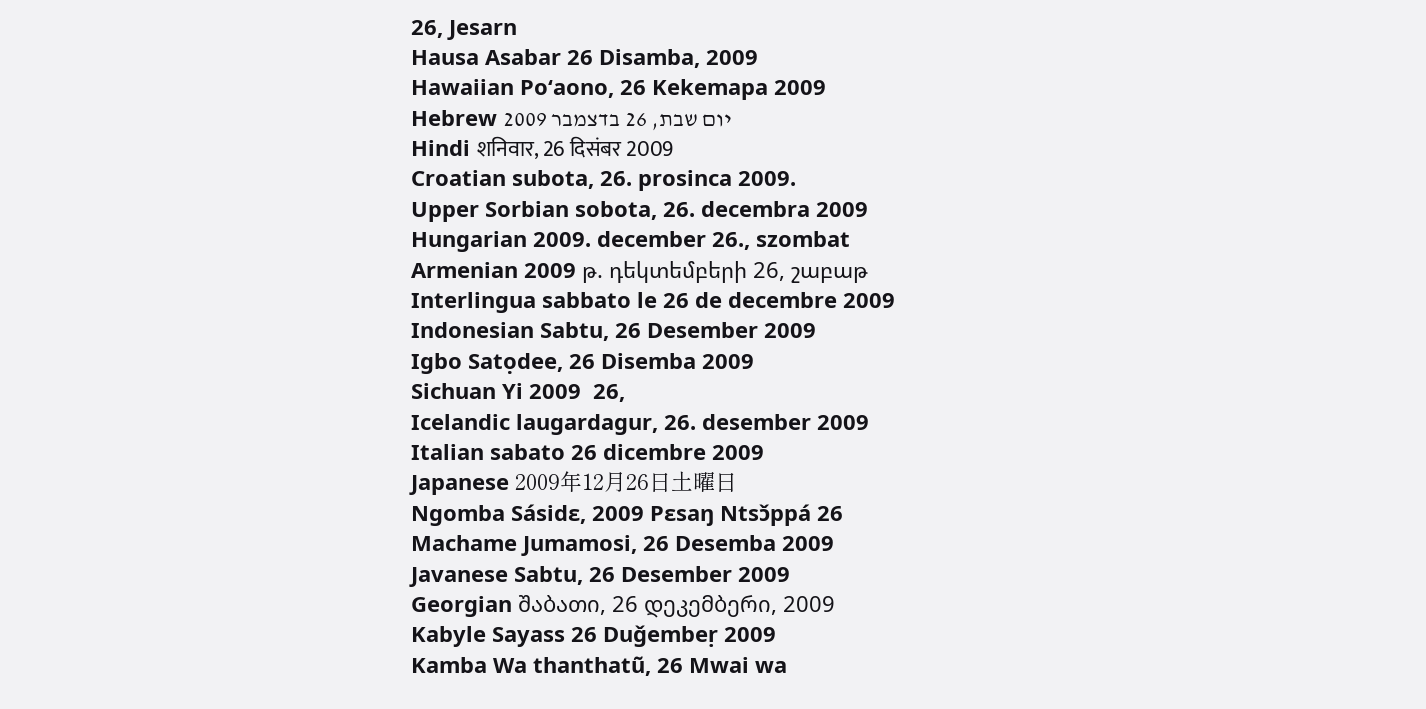26, Jesarn
Hausa Asabar 26 Disamba, 2009
Hawaiian Poʻaono, 26 Kekemapa 2009
Hebrew יום שבת, 26 בדצמבר 2009
Hindi शनिवार, 26 दिसंबर 2009
Croatian subota, 26. prosinca 2009.
Upper Sorbian sobota, 26. decembra 2009
Hungarian 2009. december 26., szombat
Armenian 2009 թ. դեկտեմբերի 26, շաբաթ
Interlingua sabbato le 26 de decembre 2009
Indonesian Sabtu, 26 Desember 2009
Igbo Satọdee, 26 Disemba 2009
Sichuan Yi 2009  26,
Icelandic laugardagur, 26. desember 2009
Italian sabato 26 dicembre 2009
Japanese 2009年12月26日土曜日
Ngomba Sásidɛ, 2009 Pɛsaŋ Ntsɔ̌ppá 26
Machame Jumamosi, 26 Desemba 2009
Javanese Sabtu, 26 Desember 2009
Georgian შაბათი, 26 დეკემბერი, 2009
Kabyle Sayass 26 Duǧembeṛ 2009
Kamba Wa thanthatũ, 26 Mwai wa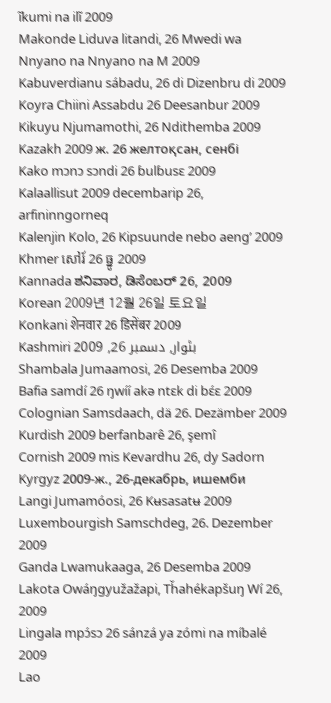ĩkumi na ilĩ 2009
Makonde Liduva litandi, 26 Mwedi wa Nnyano na Nnyano na M 2009
Kabuverdianu sábadu, 26 di Dizenbru di 2009
Koyra Chiini Assabdu 26 Deesanbur 2009
Kikuyu Njumamothi, 26 Ndithemba 2009
Kazakh 2009 ж. 26 желтоқсан, сенбі
Kako mɔnɔ sɔndi 26 ɓulɓusɛ 2009
Kalaallisut 2009 decembarip 26, arfininngorneq
Kalenjin Kolo, 26 Kipsuunde nebo aeng’ 2009
Khmer សៅរ៍ 26 ធ្នូ 2009
Kannada ಶನಿವಾರ, ಡಿಸೆಂಬರ್ 26, 2009
Korean 2009년 12월 26일 토요일
Konkani शेनवार 26 डिसेंबर 2009
Kashmiri بٹوار, دسمبر 26, 2009
Shambala Jumaamosi, 26 Desemba 2009
Bafia samdí 26 ŋwíí akǝ ntɛk di bɛ́ɛ 2009
Colognian Samsdaach, dä 26. Dezämber 2009
Kurdish 2009 berfanbarê 26, şemî
Cornish 2009 mis Kevardhu 26, dy Sadorn
Kyrgyz 2009-ж., 26-декабрь, ишемби
Langi Jumamóosi, 26 Kʉsasatʉ 2009
Luxembourgish Samschdeg, 26. Dezember 2009
Ganda Lwamukaaga, 26 Desemba 2009
Lakota Owáŋgyužažapi, Tȟahékapšuŋ Wí 26, 2009
Lingala mpɔ́sɔ 26 sánzá ya zómi na míbalé 2009
Lao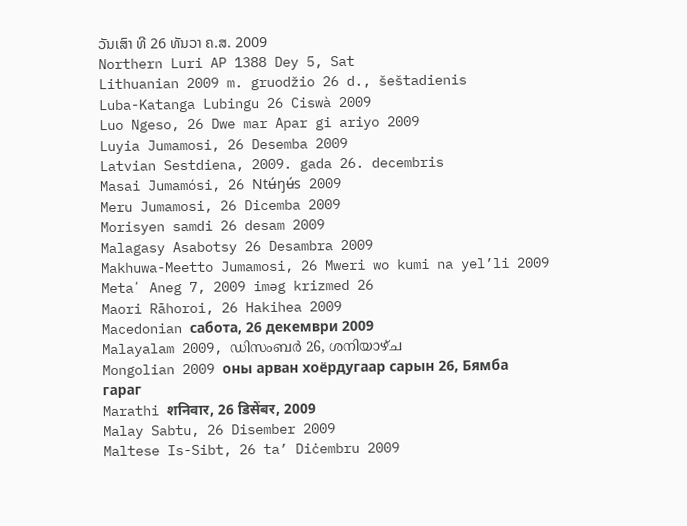ວັນເສົາ ທີ 26 ທັນວາ ຄ.ສ. 2009
Northern Luri AP 1388 Dey 5, Sat
Lithuanian 2009 m. gruodžio 26 d., šeštadienis
Luba-Katanga Lubingu 26 Ciswà 2009
Luo Ngeso, 26 Dwe mar Apar gi ariyo 2009
Luyia Jumamosi, 26 Desemba 2009
Latvian Sestdiena, 2009. gada 26. decembris
Masai Jumamósi, 26 Ntʉ́ŋʉ́s 2009
Meru Jumamosi, 26 Dicemba 2009
Morisyen samdi 26 desam 2009
Malagasy Asabotsy 26 Desambra 2009
Makhuwa-Meetto Jumamosi, 26 Mweri wo kumi na yel’li 2009
Metaʼ Aneg 7, 2009 iməg krizmed 26
Maori Rāhoroi, 26 Hakihea 2009
Macedonian сабота, 26 декември 2009
Malayalam 2009, ഡിസംബർ 26, ശനിയാഴ്‌ച
Mongolian 2009 оны арван хоёрдугаар сарын 26, Бямба гараг
Marathi शनिवार, 26 डिसेंबर, 2009
Malay Sabtu, 26 Disember 2009
Maltese Is-Sibt, 26 ta’ Diċembru 2009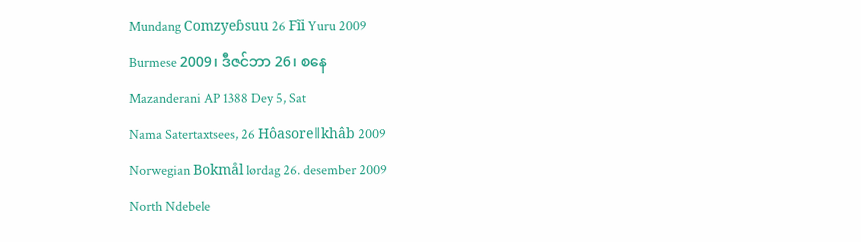Mundang Comzyeɓsuu 26 Fĩi Yuru 2009
Burmese 2009၊ ဒီဇင်ဘာ 26၊ စနေ
Mazanderani AP 1388 Dey 5, Sat
Nama Satertaxtsees, 26 Hôasoreǁkhâb 2009
Norwegian Bokmål lørdag 26. desember 2009
North Ndebele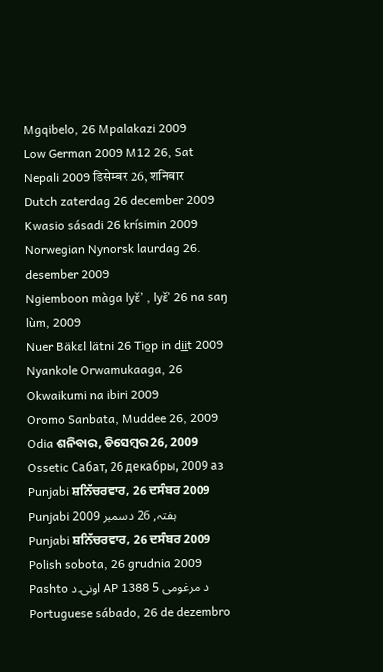Mgqibelo, 26 Mpalakazi 2009
Low German 2009 M12 26, Sat
Nepali 2009 डिसेम्बर 26, शनिबार
Dutch zaterdag 26 december 2009
Kwasio sásadi 26 krísimin 2009
Norwegian Nynorsk laurdag 26. desember 2009
Ngiemboon màga lyɛ̌ʼ , lyɛ̌ʼ 26 na saŋ lùm, 2009
Nuer Bäkɛl lätni 26 Tio̱p in di̱i̱t 2009
Nyankole Orwamukaaga, 26 Okwaikumi na ibiri 2009
Oromo Sanbata, Muddee 26, 2009
Odia ଶନିବାର, ଡିସେମ୍ବର 26, 2009
Ossetic Сабат, 26 декабры, 2009 аз
Punjabi ਸ਼ਨਿੱਚਰਵਾਰ, 26 ਦਸੰਬਰ 2009
Punjabi ہفتہ, 26 دسمبر 2009
Punjabi ਸ਼ਨਿੱਚਰਵਾਰ, 26 ਦਸੰਬਰ 2009
Polish sobota, 26 grudnia 2009
Pashto اونۍ د AP 1388 د مرغومی 5
Portuguese sábado, 26 de dezembro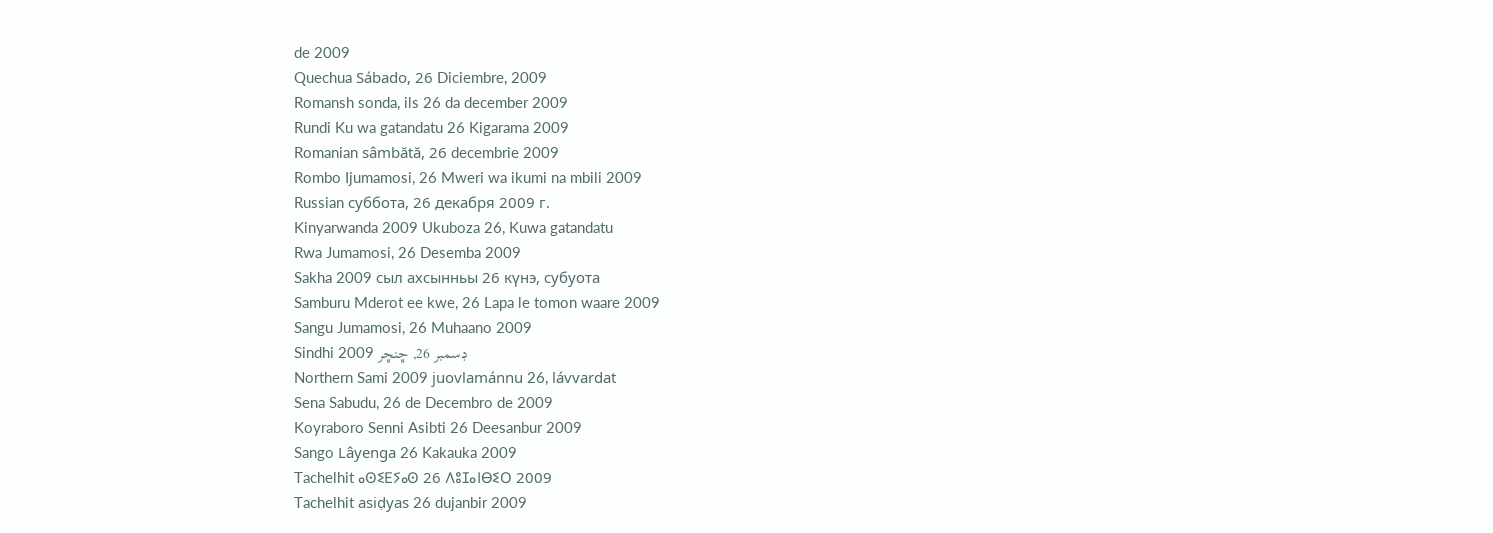de 2009
Quechua Sábado, 26 Diciembre, 2009
Romansh sonda, ils 26 da december 2009
Rundi Ku wa gatandatu 26 Kigarama 2009
Romanian sâmbătă, 26 decembrie 2009
Rombo Ijumamosi, 26 Mweri wa ikumi na mbili 2009
Russian суббота, 26 декабря 2009 г.
Kinyarwanda 2009 Ukuboza 26, Kuwa gatandatu
Rwa Jumamosi, 26 Desemba 2009
Sakha 2009 сыл ахсынньы 26 күнэ, субуота
Samburu Mderot ee kwe, 26 Lapa le tomon waare 2009
Sangu Jumamosi, 26 Muhaano 2009
Sindhi 2009 ڊسمبر 26, ڇنڇر
Northern Sami 2009 juovlamánnu 26, lávvardat
Sena Sabudu, 26 de Decembro de 2009
Koyraboro Senni Asibti 26 Deesanbur 2009
Sango Lâyenga 26 Kakauka 2009
Tachelhit ⴰⵙⵉⴹⵢⴰⵙ 26 ⴷⵓⵊⴰⵏⴱⵉⵔ 2009
Tachelhit asiḍyas 26 dujanbir 2009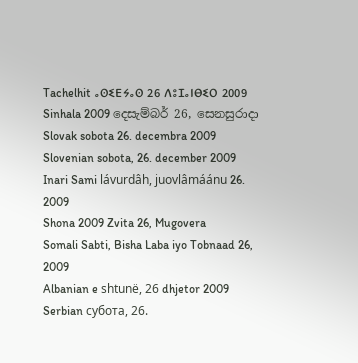Tachelhit ⴰⵙⵉⴹⵢⴰⵙ 26 ⴷⵓⵊⴰⵏⴱⵉⵔ 2009
Sinhala 2009 දෙසැම්බර් 26, සෙනසුරාදා
Slovak sobota 26. decembra 2009
Slovenian sobota, 26. december 2009
Inari Sami lávurdâh, juovlâmáánu 26. 2009
Shona 2009 Zvita 26, Mugovera
Somali Sabti, Bisha Laba iyo Tobnaad 26, 2009
Albanian e shtunë, 26 dhjetor 2009
Serbian субота, 26.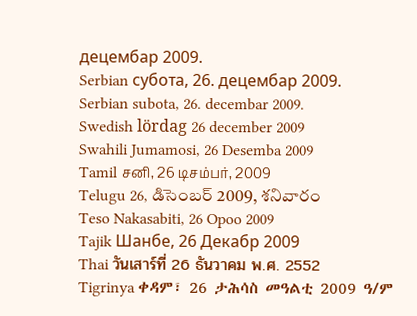децембар 2009.
Serbian субота, 26. децембар 2009.
Serbian subota, 26. decembar 2009.
Swedish lördag 26 december 2009
Swahili Jumamosi, 26 Desemba 2009
Tamil சனி, 26 டிசம்பர், 2009
Telugu 26, డిసెంబర్ 2009, శనివారం
Teso Nakasabiti, 26 Opoo 2009
Tajik Шанбе, 26 Декабр 2009
Thai วันเสาร์ที่ 26 ธันวาคม พ.ศ. 2552
Tigrinya ቀዳም፣ 26 ታሕሳስ መዓልቲ 2009 ዓ/ም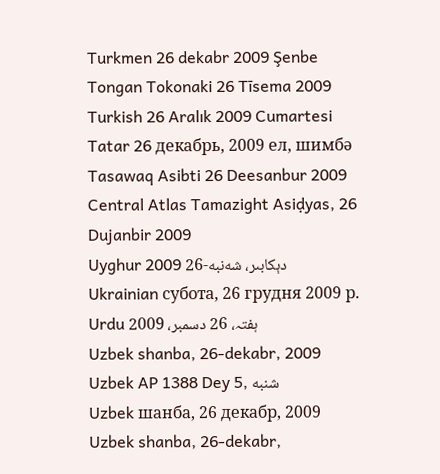Turkmen 26 dekabr 2009 Şenbe
Tongan Tokonaki 26 Tīsema 2009
Turkish 26 Aralık 2009 Cumartesi
Tatar 26 декабрь, 2009 ел, шимбә
Tasawaq Asibti 26 Deesanbur 2009
Central Atlas Tamazight Asiḍyas, 26 Dujanbir 2009
Uyghur 2009 26-دېكابىر، شەنبە
Ukrainian субота, 26 грудня 2009 р.
Urdu ہفتہ، 26 دسمبر، 2009
Uzbek shanba, 26-dekabr, 2009
Uzbek AP 1388 Dey 5, شنبه
Uzbek шанба, 26 декабр, 2009
Uzbek shanba, 26-dekabr,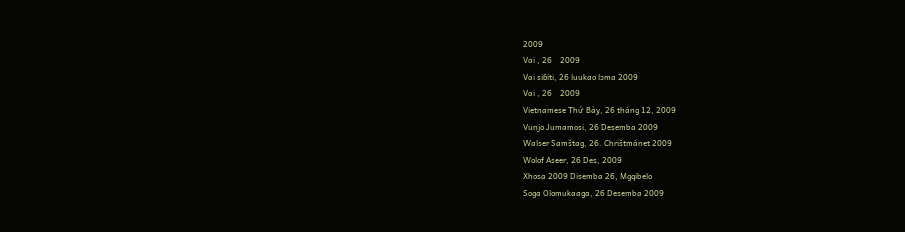2009
Vai , 26    2009
Vai siɓiti, 26 luukao lɔma 2009
Vai , 26    2009
Vietnamese Thứ Bảy, 26 tháng 12, 2009
Vunjo Jumamosi, 26 Desemba 2009
Walser Samštag, 26. Chrištmánet 2009
Wolof Aseer, 26 Des, 2009
Xhosa 2009 Disemba 26, Mgqibelo
Soga Olomukaaga, 26 Desemba 2009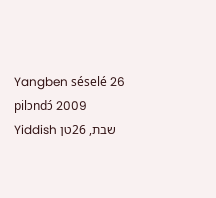Yangben séselé 26 pilɔndɔ́ 2009
Yiddish שבת, 26טן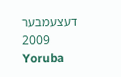דעצעמבער 2009
Yoruba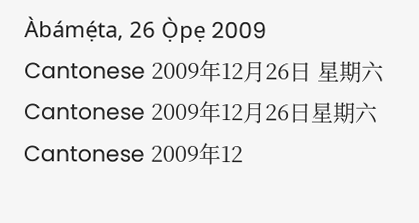Àbámẹ́ta, 26 Ọ̀pẹ 2009
Cantonese 2009年12月26日 星期六
Cantonese 2009年12月26日星期六
Cantonese 2009年12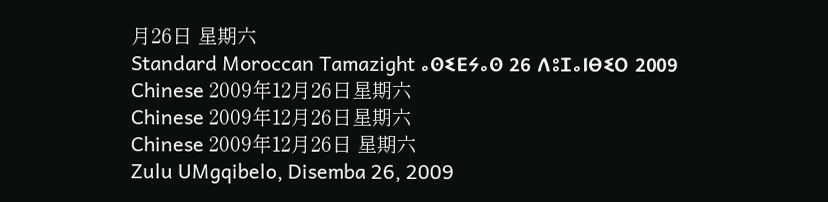月26日 星期六
Standard Moroccan Tamazight ⴰⵙⵉⴹⵢⴰⵙ 26 ⴷⵓⵊⴰⵏⴱⵉⵔ 2009
Chinese 2009年12月26日星期六
Chinese 2009年12月26日星期六
Chinese 2009年12月26日 星期六
Zulu UMgqibelo, Disemba 26, 2009